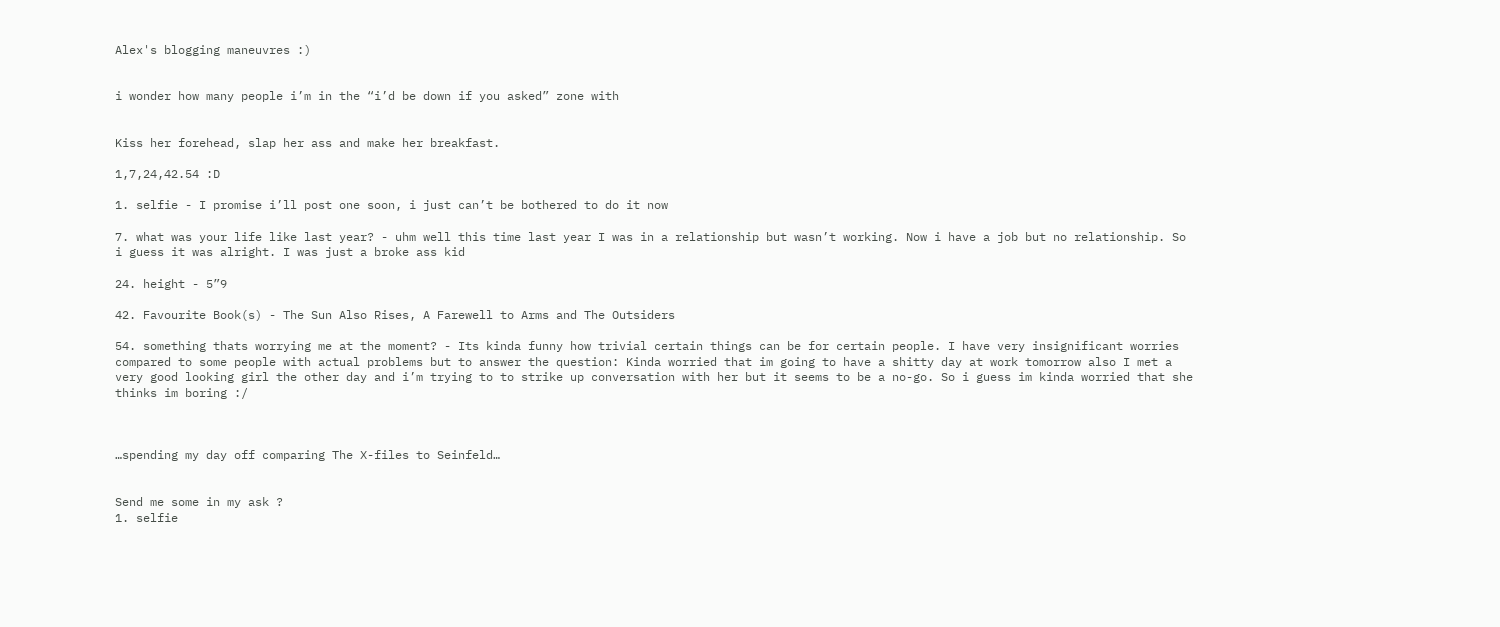Alex's blogging maneuvres :)


i wonder how many people i’m in the “i’d be down if you asked” zone with


Kiss her forehead, slap her ass and make her breakfast.

1,7,24,42.54 :D

1. selfie - I promise i’ll post one soon, i just can’t be bothered to do it now

7. what was your life like last year? - uhm well this time last year I was in a relationship but wasn’t working. Now i have a job but no relationship. So i guess it was alright. I was just a broke ass kid

24. height - 5”9

42. Favourite Book(s) - The Sun Also Rises, A Farewell to Arms and The Outsiders

54. something thats worrying me at the moment? - Its kinda funny how trivial certain things can be for certain people. I have very insignificant worries compared to some people with actual problems but to answer the question: Kinda worried that im going to have a shitty day at work tomorrow also I met a very good looking girl the other day and i’m trying to to strike up conversation with her but it seems to be a no-go. So i guess im kinda worried that she thinks im boring :/



…spending my day off comparing The X-files to Seinfeld…


Send me some in my ask ?
1. selfie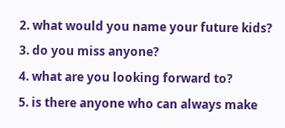2. what would you name your future kids?
3. do you miss anyone?
4. what are you looking forward to?
5. is there anyone who can always make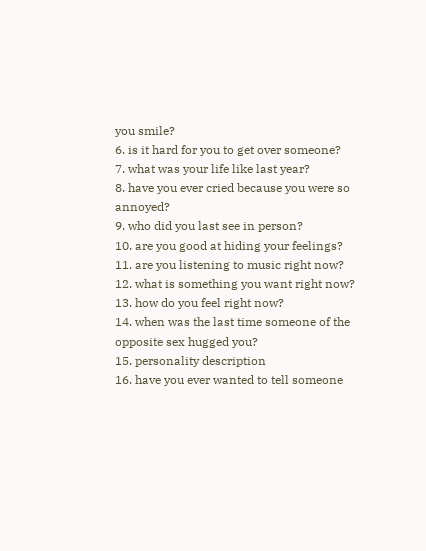you smile?
6. is it hard for you to get over someone?
7. what was your life like last year?
8. have you ever cried because you were so annoyed?
9. who did you last see in person?
10. are you good at hiding your feelings?
11. are you listening to music right now?
12. what is something you want right now?
13. how do you feel right now?
14. when was the last time someone of the opposite sex hugged you?
15. personality description
16. have you ever wanted to tell someone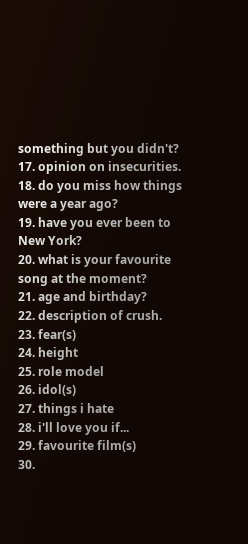something but you didn't?
17. opinion on insecurities.
18. do you miss how things were a year ago?
19. have you ever been to New York?
20. what is your favourite song at the moment?
21. age and birthday?
22. description of crush.
23. fear(s)
24. height
25. role model
26. idol(s)
27. things i hate
28. i'll love you if...
29. favourite film(s)
30.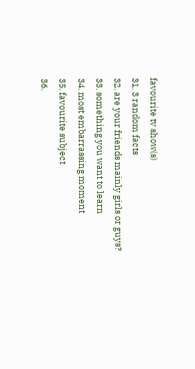favourite tv show(s)
31. 3 random facts
32. are your friends mainly girls or guys?
33. something you want to learn
34. most embarrassing moment
35. favourite subject
36.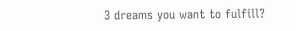3 dreams you want to fulfill?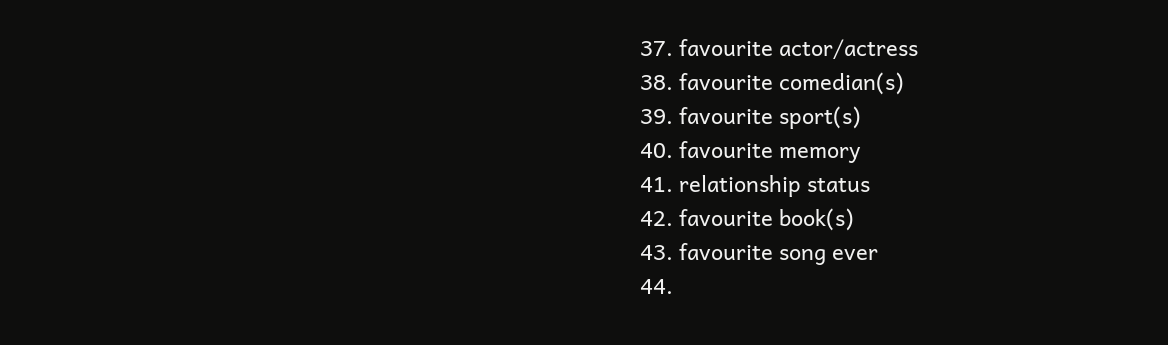37. favourite actor/actress
38. favourite comedian(s)
39. favourite sport(s)
40. favourite memory
41. relationship status
42. favourite book(s)
43. favourite song ever
44.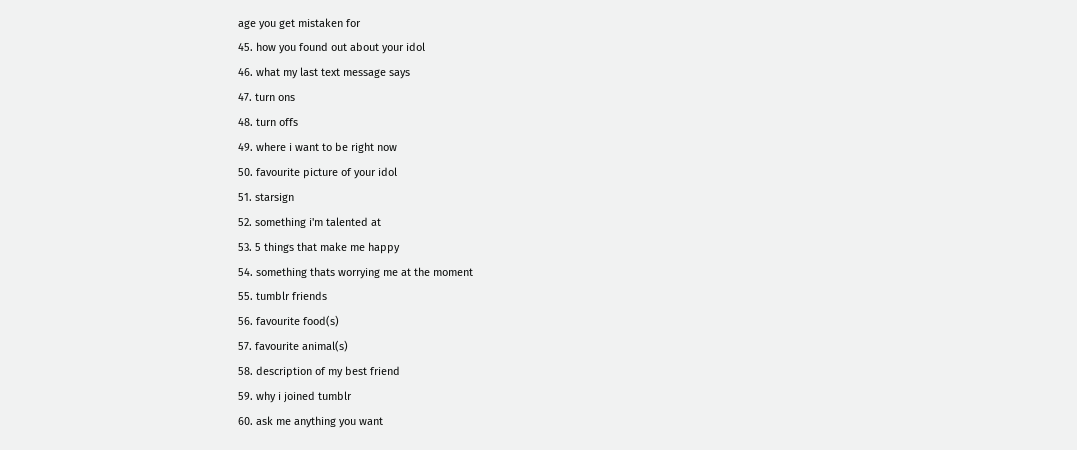age you get mistaken for
45. how you found out about your idol
46. what my last text message says
47. turn ons
48. turn offs
49. where i want to be right now
50. favourite picture of your idol
51. starsign
52. something i'm talented at
53. 5 things that make me happy
54. something thats worrying me at the moment
55. tumblr friends
56. favourite food(s)
57. favourite animal(s)
58. description of my best friend
59. why i joined tumblr
60. ask me anything you want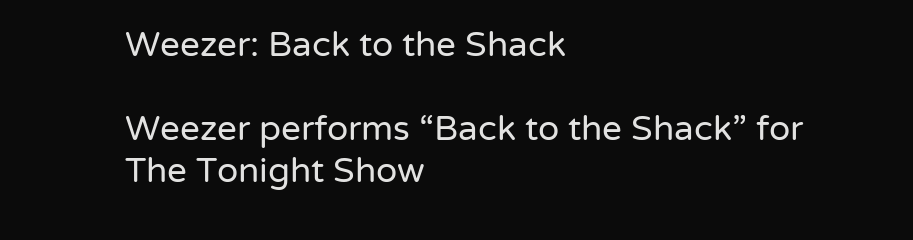Weezer: Back to the Shack

Weezer performs “Back to the Shack” for The Tonight Show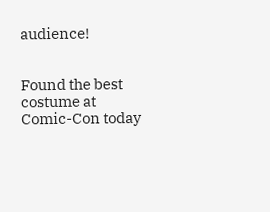audience!


Found the best costume at Comic-Con today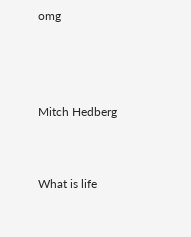omg



Mitch Hedberg


What is life